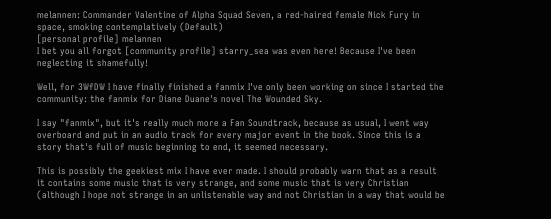melannen: Commander Valentine of Alpha Squad Seven, a red-haired female Nick Fury in space, smoking contemplatively (Default)
[personal profile] melannen
I bet you all forgot [community profile] starry_sea was even here! Because I've been neglecting it shamefully!

Well, for 3WfDW I have finally finished a fanmix I've only been working on since I started the community: the fanmix for Diane Duane's novel The Wounded Sky.

I say "fanmix", but it's really much more a Fan Soundtrack, because as usual, I went way overboard and put in an audio track for every major event in the book. Since this is a story that's full of music beginning to end, it seemed necessary.

This is possibly the geekiest mix I have ever made. I should probably warn that as a result it contains some music that is very strange, and some music that is very Christian (although I hope not strange in an unlistenable way and not Christian in a way that would be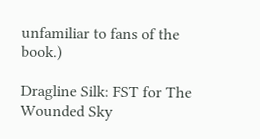unfamiliar to fans of the book.)

Dragline Silk: FST for The Wounded Sky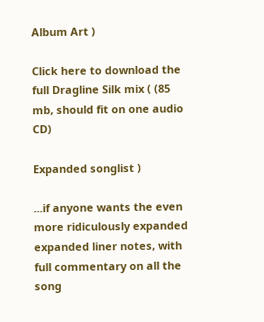Album Art )

Click here to download the full Dragline Silk mix ( (85 mb, should fit on one audio CD)

Expanded songlist )

...if anyone wants the even more ridiculously expanded expanded liner notes, with full commentary on all the song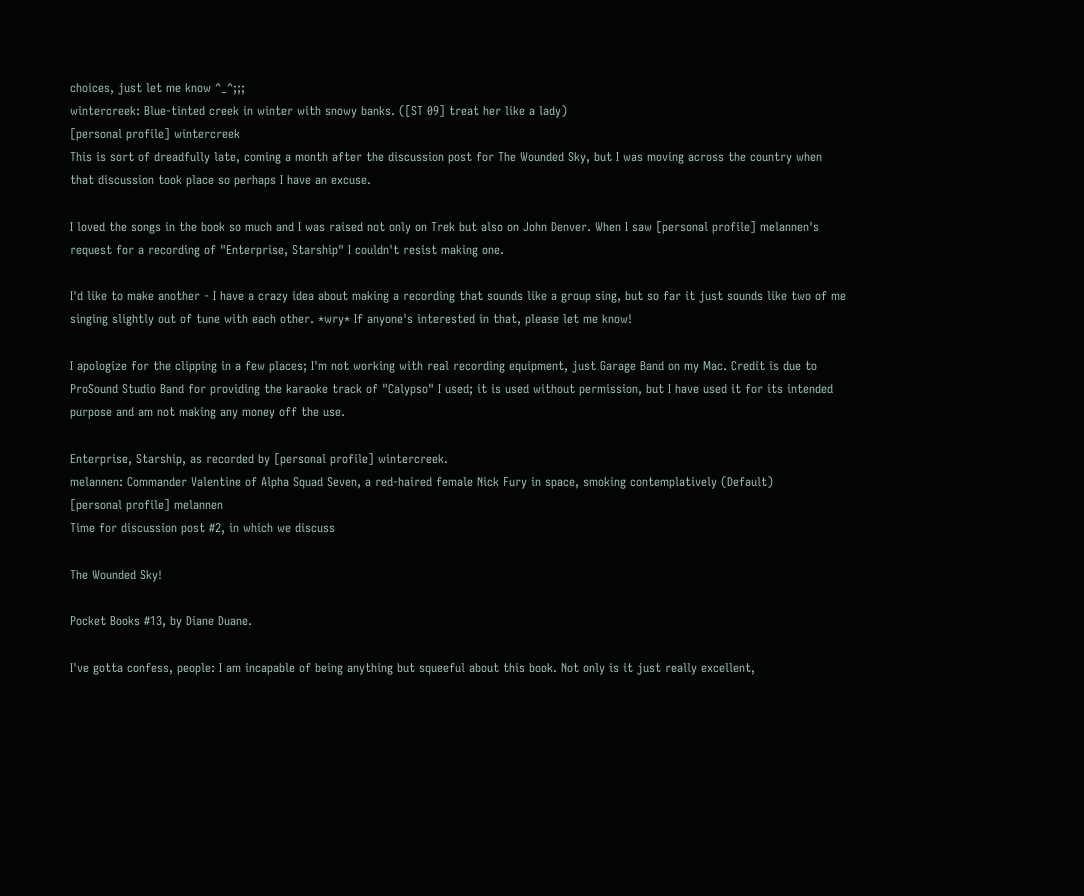choices, just let me know ^_^;;;
wintercreek: Blue-tinted creek in winter with snowy banks. ([ST 09] treat her like a lady)
[personal profile] wintercreek
This is sort of dreadfully late, coming a month after the discussion post for The Wounded Sky, but I was moving across the country when that discussion took place so perhaps I have an excuse.

I loved the songs in the book so much and I was raised not only on Trek but also on John Denver. When I saw [personal profile] melannen's request for a recording of "Enterprise, Starship" I couldn't resist making one.

I'd like to make another - I have a crazy idea about making a recording that sounds like a group sing, but so far it just sounds like two of me singing slightly out of tune with each other. *wry* If anyone's interested in that, please let me know!

I apologize for the clipping in a few places; I'm not working with real recording equipment, just Garage Band on my Mac. Credit is due to ProSound Studio Band for providing the karaoke track of "Calypso" I used; it is used without permission, but I have used it for its intended purpose and am not making any money off the use.

Enterprise, Starship, as recorded by [personal profile] wintercreek.
melannen: Commander Valentine of Alpha Squad Seven, a red-haired female Nick Fury in space, smoking contemplatively (Default)
[personal profile] melannen
Time for discussion post #2, in which we discuss

The Wounded Sky!

Pocket Books #13, by Diane Duane.

I've gotta confess, people: I am incapable of being anything but squeeful about this book. Not only is it just really excellent,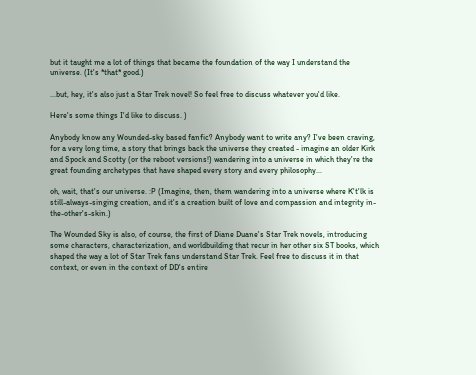but it taught me a lot of things that became the foundation of the way I understand the universe. (It's *that* good.)

...but, hey, it's also just a Star Trek novel! So feel free to discuss whatever you'd like.

Here's some things I'd like to discuss. )

Anybody know any Wounded-sky based fanfic? Anybody want to write any? I've been craving, for a very long time, a story that brings back the universe they created - imagine an older Kirk and Spock and Scotty (or the reboot versions!) wandering into a universe in which they're the great founding archetypes that have shaped every story and every philosophy...

oh, wait, that's our universe. :P (Imagine, then, them wandering into a universe where K't'lk is still-always-singing creation, and it's a creation built of love and compassion and integrity in-the-other's-skin.)

The Wounded Sky is also, of course, the first of Diane Duane's Star Trek novels, introducing some characters, characterization, and worldbuilding that recur in her other six ST books, which shaped the way a lot of Star Trek fans understand Star Trek. Feel free to discuss it in that context, or even in the context of DD's entire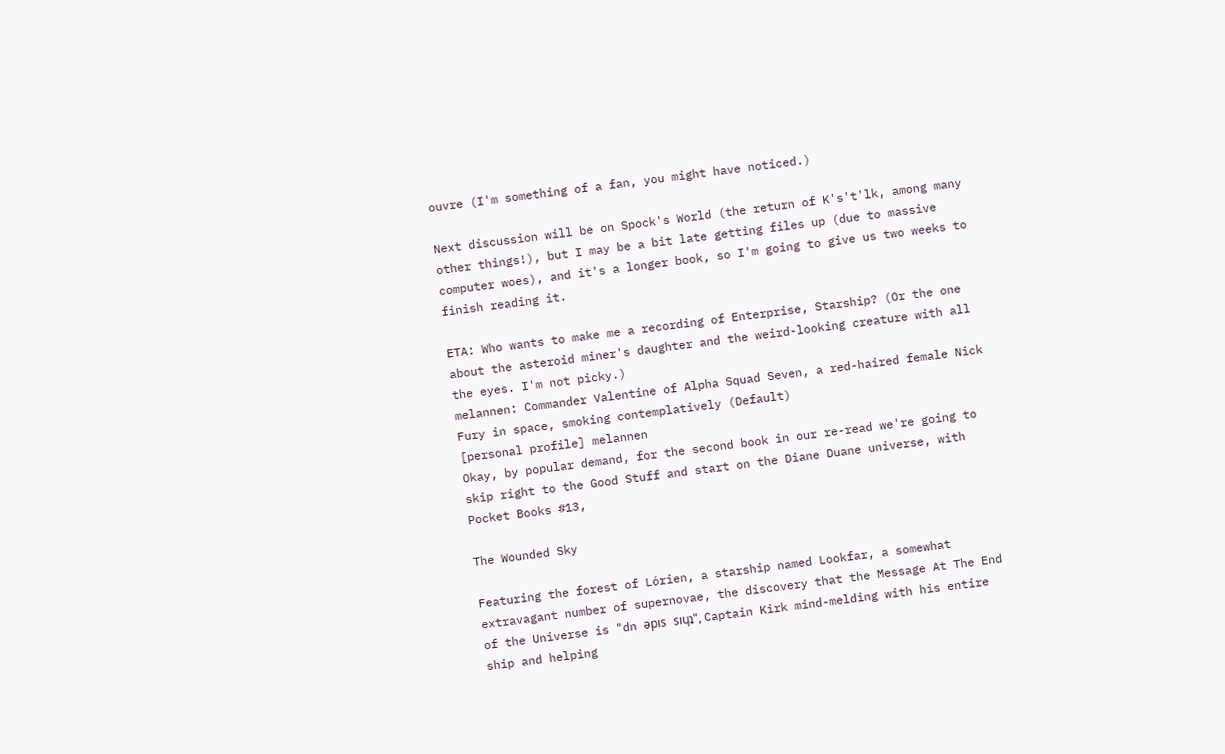ouvre (I'm something of a fan, you might have noticed.)

Next discussion will be on Spock's World (the return of K's't'lk, among many other things!), but I may be a bit late getting files up (due to massive computer woes), and it's a longer book, so I'm going to give us two weeks to finish reading it.

ETA: Who wants to make me a recording of Enterprise, Starship? (Or the one about the asteroid miner's daughter and the weird-looking creature with all the eyes. I'm not picky.)
melannen: Commander Valentine of Alpha Squad Seven, a red-haired female Nick Fury in space, smoking contemplatively (Default)
[personal profile] melannen
Okay, by popular demand, for the second book in our re-read we're going to skip right to the Good Stuff and start on the Diane Duane universe, with Pocket Books #13,

The Wounded Sky

Featuring the forest of Lórien, a starship named Lookfar, a somewhat extravagant number of supernovae, the discovery that the Message At The End of the Universe is "dn ǝpıs sıɥʇ", Captain Kirk mind-melding with his entire ship and helping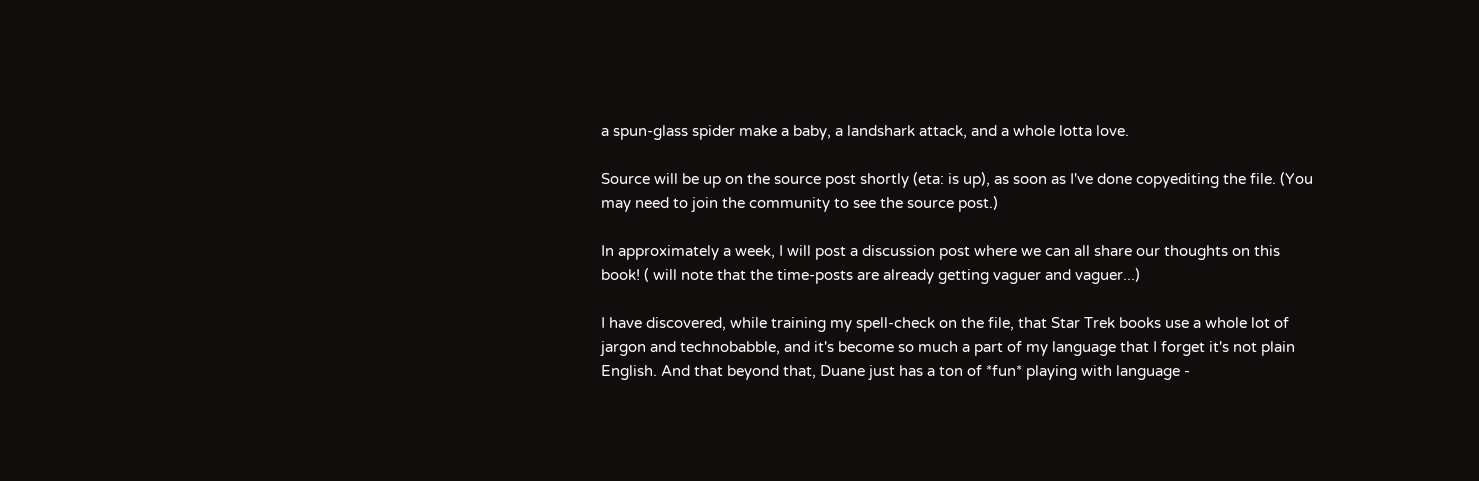a spun-glass spider make a baby, a landshark attack, and a whole lotta love.

Source will be up on the source post shortly (eta: is up), as soon as I've done copyediting the file. (You may need to join the community to see the source post.)

In approximately a week, I will post a discussion post where we can all share our thoughts on this book! ( will note that the time-posts are already getting vaguer and vaguer...)

I have discovered, while training my spell-check on the file, that Star Trek books use a whole lot of jargon and technobabble, and it's become so much a part of my language that I forget it's not plain English. And that beyond that, Duane just has a ton of *fun* playing with language -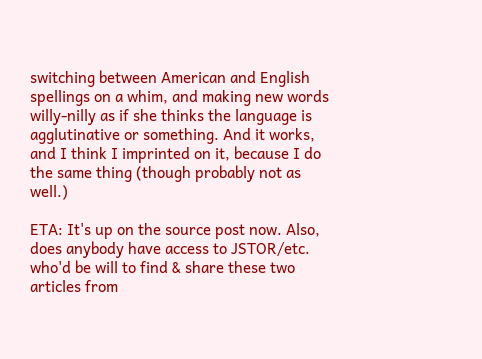switching between American and English spellings on a whim, and making new words willy-nilly as if she thinks the language is agglutinative or something. And it works, and I think I imprinted on it, because I do the same thing (though probably not as well.)

ETA: It's up on the source post now. Also, does anybody have access to JSTOR/etc. who'd be will to find & share these two articles from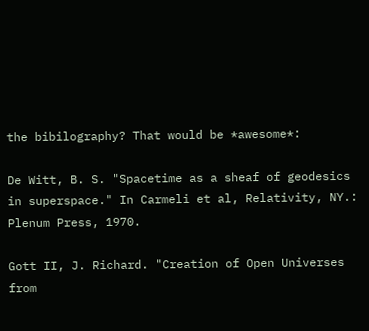the bibilography? That would be *awesome*:

De Witt, B. S. "Spacetime as a sheaf of geodesics in superspace." In Carmeli et al, Relativity, NY.: Plenum Press, 1970.

Gott II, J. Richard. "Creation of Open Universes from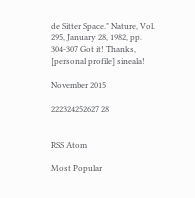de Sitter Space." Nature, Vol. 295, January 28, 1982, pp. 304-307 Got it! Thanks, [personal profile] sineala!

November 2015

222324252627 28


RSS Atom

Most Popular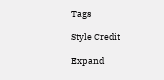Tags

Style Credit

Expand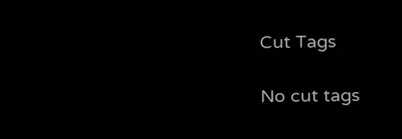Cut Tags

No cut tags